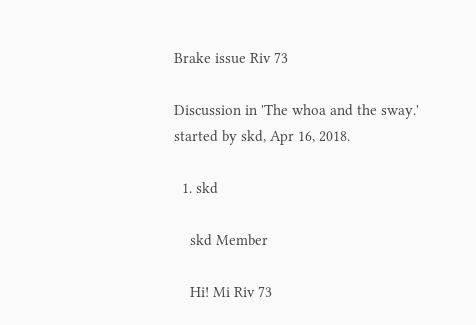Brake issue Riv 73

Discussion in 'The whoa and the sway.' started by skd, Apr 16, 2018.

  1. skd

    skd Member

    Hi! Mi Riv 73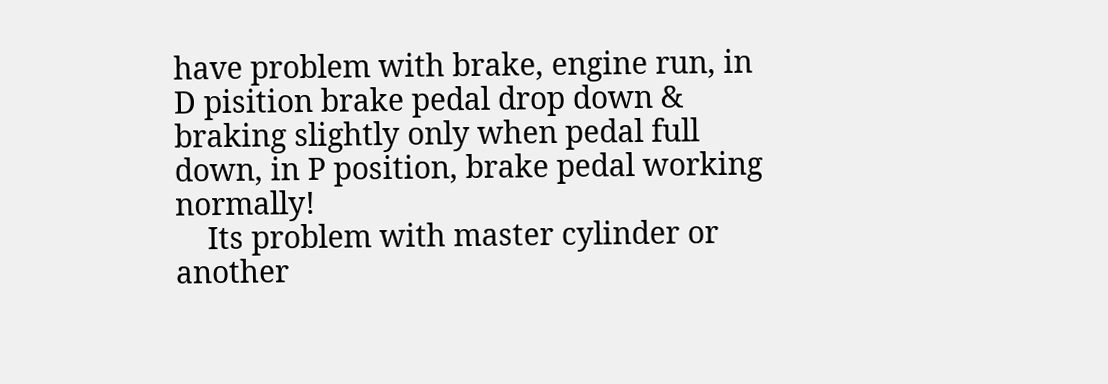have problem with brake, engine run, in D pisition brake pedal drop down & braking slightly only when pedal full down, in P position, brake pedal working normally!
    Its problem with master cylinder or another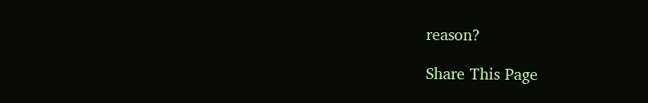reason?

Share This Page